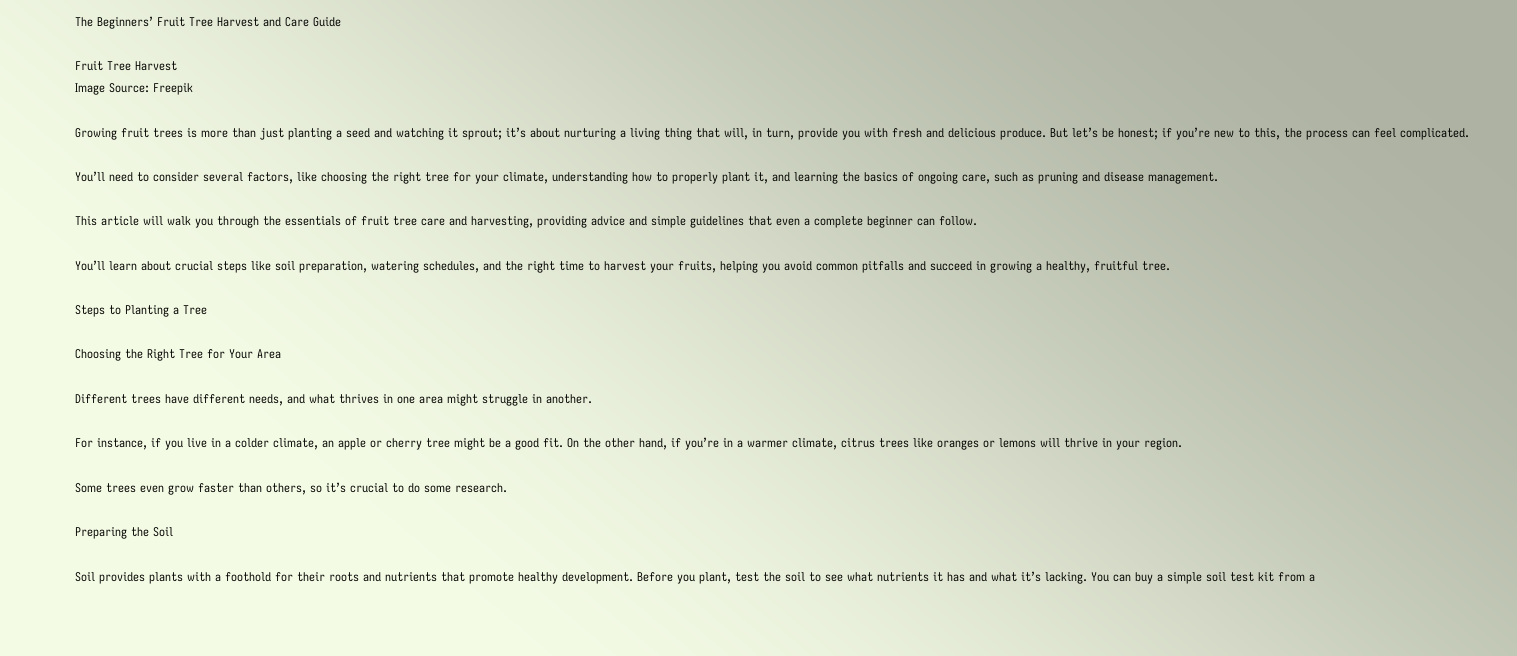The Beginners’ Fruit Tree Harvest and Care Guide

Fruit Tree Harvest
Image Source: Freepik

Growing fruit trees is more than just planting a seed and watching it sprout; it’s about nurturing a living thing that will, in turn, provide you with fresh and delicious produce. But let’s be honest; if you’re new to this, the process can feel complicated.

You’ll need to consider several factors, like choosing the right tree for your climate, understanding how to properly plant it, and learning the basics of ongoing care, such as pruning and disease management.

This article will walk you through the essentials of fruit tree care and harvesting, providing advice and simple guidelines that even a complete beginner can follow.

You’ll learn about crucial steps like soil preparation, watering schedules, and the right time to harvest your fruits, helping you avoid common pitfalls and succeed in growing a healthy, fruitful tree.

Steps to Planting a Tree

Choosing the Right Tree for Your Area

Different trees have different needs, and what thrives in one area might struggle in another.

For instance, if you live in a colder climate, an apple or cherry tree might be a good fit. On the other hand, if you’re in a warmer climate, citrus trees like oranges or lemons will thrive in your region.

Some trees even grow faster than others, so it’s crucial to do some research.

Preparing the Soil

Soil provides plants with a foothold for their roots and nutrients that promote healthy development. Before you plant, test the soil to see what nutrients it has and what it’s lacking. You can buy a simple soil test kit from a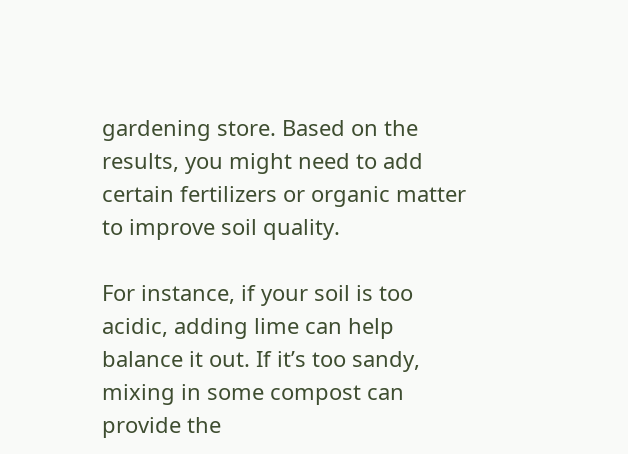gardening store. Based on the results, you might need to add certain fertilizers or organic matter to improve soil quality.

For instance, if your soil is too acidic, adding lime can help balance it out. If it’s too sandy, mixing in some compost can provide the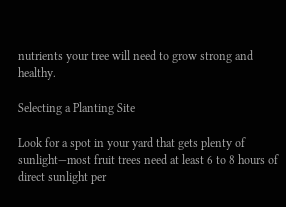nutrients your tree will need to grow strong and healthy.

Selecting a Planting Site

Look for a spot in your yard that gets plenty of sunlight—most fruit trees need at least 6 to 8 hours of direct sunlight per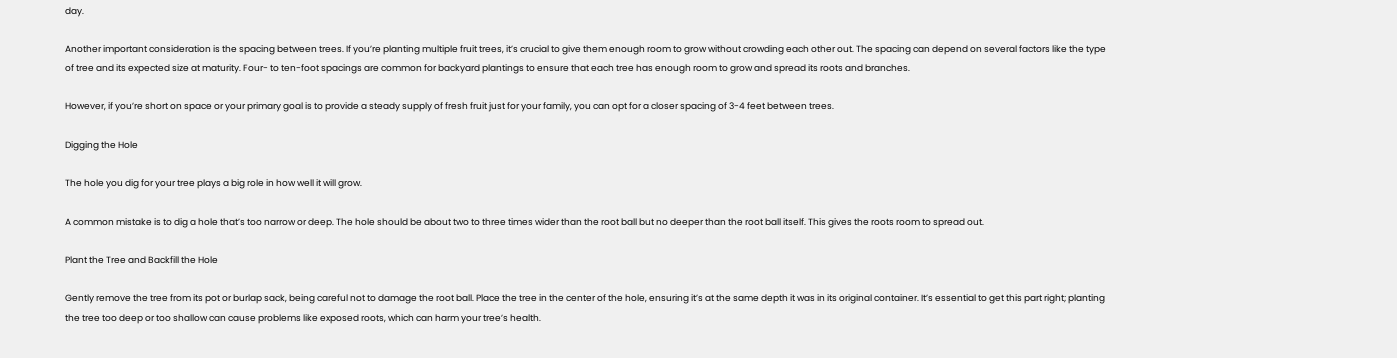day.

Another important consideration is the spacing between trees. If you’re planting multiple fruit trees, it’s crucial to give them enough room to grow without crowding each other out. The spacing can depend on several factors like the type of tree and its expected size at maturity. Four- to ten-foot spacings are common for backyard plantings to ensure that each tree has enough room to grow and spread its roots and branches.

However, if you’re short on space or your primary goal is to provide a steady supply of fresh fruit just for your family, you can opt for a closer spacing of 3-4 feet between trees.

Digging the Hole

The hole you dig for your tree plays a big role in how well it will grow.

A common mistake is to dig a hole that’s too narrow or deep. The hole should be about two to three times wider than the root ball but no deeper than the root ball itself. This gives the roots room to spread out.

Plant the Tree and Backfill the Hole

Gently remove the tree from its pot or burlap sack, being careful not to damage the root ball. Place the tree in the center of the hole, ensuring it’s at the same depth it was in its original container. It’s essential to get this part right; planting the tree too deep or too shallow can cause problems like exposed roots, which can harm your tree’s health.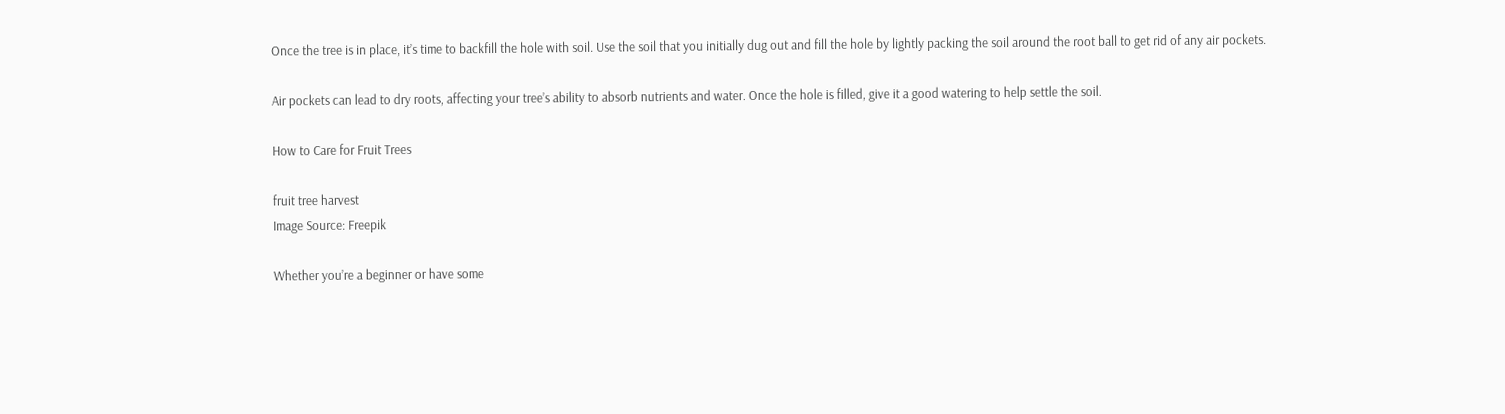Once the tree is in place, it’s time to backfill the hole with soil. Use the soil that you initially dug out and fill the hole by lightly packing the soil around the root ball to get rid of any air pockets.

Air pockets can lead to dry roots, affecting your tree’s ability to absorb nutrients and water. Once the hole is filled, give it a good watering to help settle the soil.

How to Care for Fruit Trees

fruit tree harvest
Image Source: Freepik

Whether you’re a beginner or have some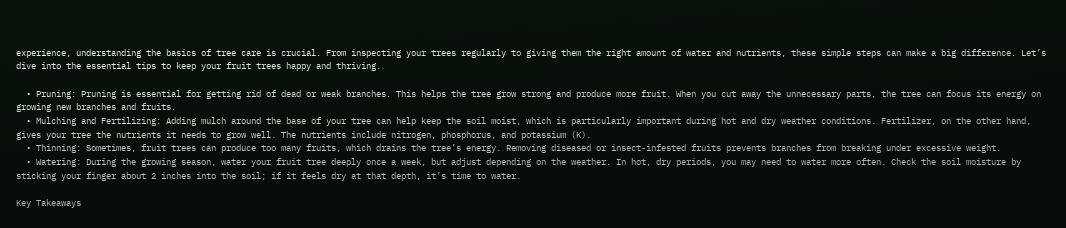experience, understanding the basics of tree care is crucial. From inspecting your trees regularly to giving them the right amount of water and nutrients, these simple steps can make a big difference. Let’s dive into the essential tips to keep your fruit trees happy and thriving.

  • Pruning: Pruning is essential for getting rid of dead or weak branches. This helps the tree grow strong and produce more fruit. When you cut away the unnecessary parts, the tree can focus its energy on growing new branches and fruits.
  • Mulching and Fertilizing: Adding mulch around the base of your tree can help keep the soil moist, which is particularly important during hot and dry weather conditions. Fertilizer, on the other hand, gives your tree the nutrients it needs to grow well. The nutrients include nitrogen, phosphorus, and potassium (K).
  • Thinning: Sometimes, fruit trees can produce too many fruits, which drains the tree’s energy. Removing diseased or insect-infested fruits prevents branches from breaking under excessive weight.
  • Watering: During the growing season, water your fruit tree deeply once a week, but adjust depending on the weather. In hot, dry periods, you may need to water more often. Check the soil moisture by sticking your finger about 2 inches into the soil; if it feels dry at that depth, it’s time to water.

Key Takeaways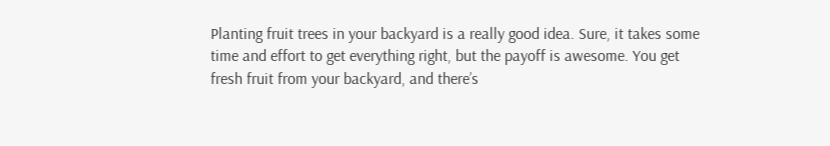Planting fruit trees in your backyard is a really good idea. Sure, it takes some time and effort to get everything right, but the payoff is awesome. You get fresh fruit from your backyard, and there’s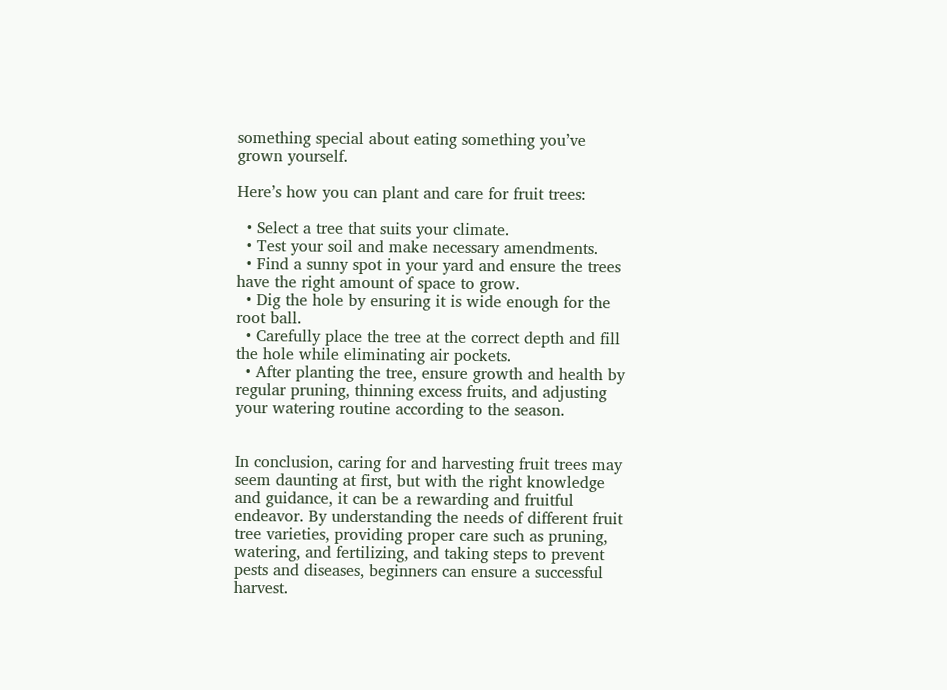something special about eating something you’ve grown yourself.

Here’s how you can plant and care for fruit trees:

  • Select a tree that suits your climate.
  • Test your soil and make necessary amendments.
  • Find a sunny spot in your yard and ensure the trees have the right amount of space to grow.
  • Dig the hole by ensuring it is wide enough for the root ball.
  • Carefully place the tree at the correct depth and fill the hole while eliminating air pockets.
  • After planting the tree, ensure growth and health by regular pruning, thinning excess fruits, and adjusting your watering routine according to the season.


In conclusion, caring for and harvesting fruit trees may seem daunting at first, but with the right knowledge and guidance, it can be a rewarding and fruitful endeavor. By understanding the needs of different fruit tree varieties, providing proper care such as pruning, watering, and fertilizing, and taking steps to prevent pests and diseases, beginners can ensure a successful harvest.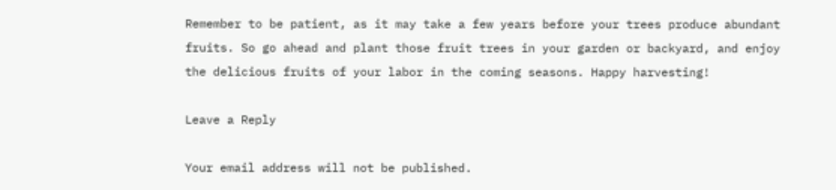Remember to be patient, as it may take a few years before your trees produce abundant fruits. So go ahead and plant those fruit trees in your garden or backyard, and enjoy the delicious fruits of your labor in the coming seasons. Happy harvesting!

Leave a Reply

Your email address will not be published.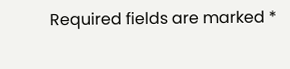Required fields are marked *